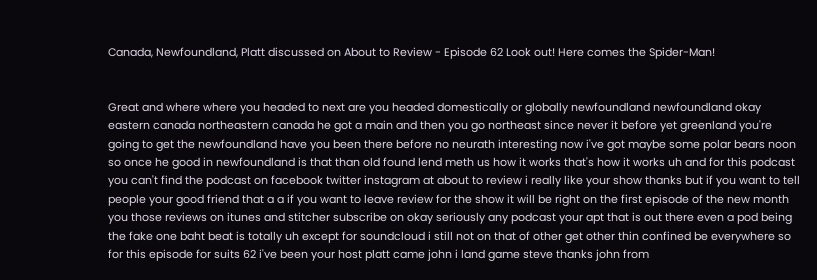Canada, Newfoundland, Platt discussed on About to Review - Episode 62 Look out! Here comes the Spider-Man!


Great and where where you headed to next are you headed domestically or globally newfoundland newfoundland okay eastern canada northeastern canada he got a main and then you go northeast since never it before yet greenland you're going to get the newfoundland have you been there before no neurath interesting now i've got maybe some polar bears noon so once he good in newfoundland is that than old found lend meth us how it works that's how it works uh and for this podcast you can't find the podcast on facebook twitter instagram at about to review i really like your show thanks but if you want to tell people your good friend that a a if you want to leave review for the show it will be right on the first episode of the new month you those reviews on itunes and stitcher subscribe on okay seriously any podcast your apt that is out there even a pod being the fake one baht beat is totally uh except for soundcloud i still not on that of other get other thin confined be everywhere so for this episode for suits 62 i've been your host platt came john i land game steve thanks john from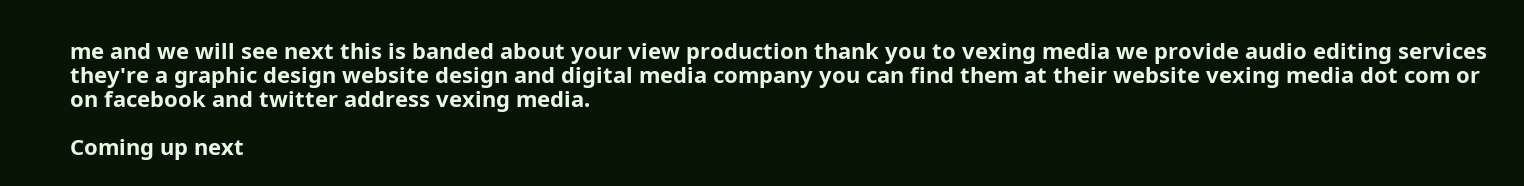me and we will see next this is banded about your view production thank you to vexing media we provide audio editing services they're a graphic design website design and digital media company you can find them at their website vexing media dot com or on facebook and twitter address vexing media.

Coming up next